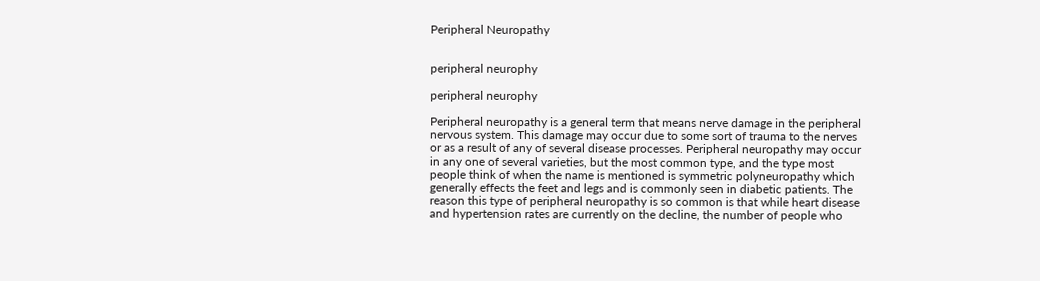Peripheral Neuropathy


peripheral neurophy

peripheral neurophy

Peripheral neuropathy is a general term that means nerve damage in the peripheral nervous system. This damage may occur due to some sort of trauma to the nerves or as a result of any of several disease processes. Peripheral neuropathy may occur in any one of several varieties, but the most common type, and the type most people think of when the name is mentioned is symmetric polyneuropathy which generally effects the feet and legs and is commonly seen in diabetic patients. The reason this type of peripheral neuropathy is so common is that while heart disease and hypertension rates are currently on the decline, the number of people who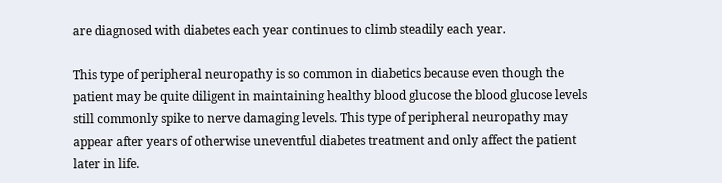are diagnosed with diabetes each year continues to climb steadily each year.

This type of peripheral neuropathy is so common in diabetics because even though the patient may be quite diligent in maintaining healthy blood glucose the blood glucose levels still commonly spike to nerve damaging levels. This type of peripheral neuropathy may appear after years of otherwise uneventful diabetes treatment and only affect the patient later in life.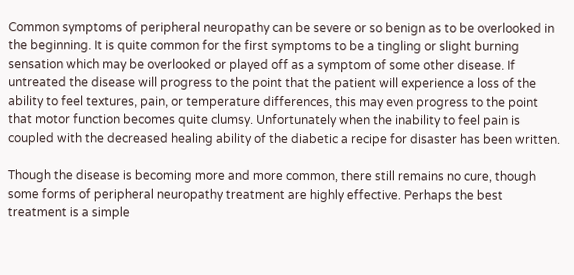Common symptoms of peripheral neuropathy can be severe or so benign as to be overlooked in the beginning. It is quite common for the first symptoms to be a tingling or slight burning sensation which may be overlooked or played off as a symptom of some other disease. If untreated the disease will progress to the point that the patient will experience a loss of the ability to feel textures, pain, or temperature differences, this may even progress to the point that motor function becomes quite clumsy. Unfortunately when the inability to feel pain is coupled with the decreased healing ability of the diabetic a recipe for disaster has been written.

Though the disease is becoming more and more common, there still remains no cure, though some forms of peripheral neuropathy treatment are highly effective. Perhaps the best treatment is a simple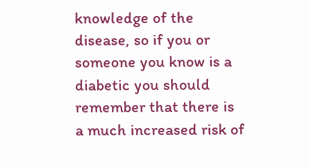knowledge of the disease, so if you or someone you know is a diabetic you should remember that there is a much increased risk of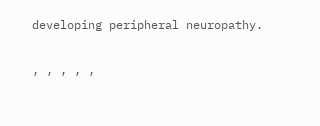developing peripheral neuropathy.

, , , , ,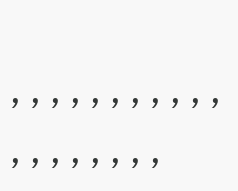, , , , , , , , , , , , , , , , , , ,